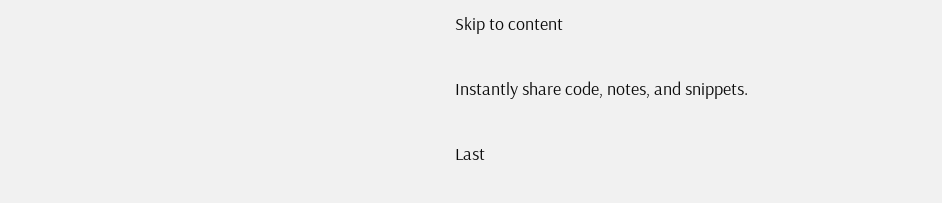Skip to content

Instantly share code, notes, and snippets.

Last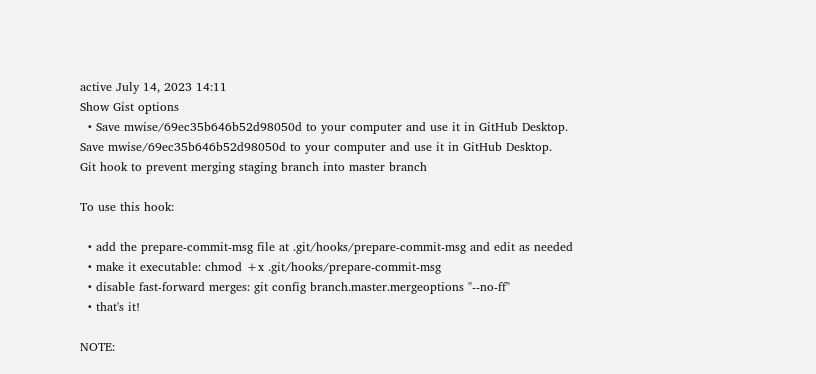active July 14, 2023 14:11
Show Gist options
  • Save mwise/69ec35b646b52d98050d to your computer and use it in GitHub Desktop.
Save mwise/69ec35b646b52d98050d to your computer and use it in GitHub Desktop.
Git hook to prevent merging staging branch into master branch

To use this hook:

  • add the prepare-commit-msg file at .git/hooks/prepare-commit-msg and edit as needed
  • make it executable: chmod +x .git/hooks/prepare-commit-msg
  • disable fast-forward merges: git config branch.master.mergeoptions "--no-ff"
  • that's it!

NOTE: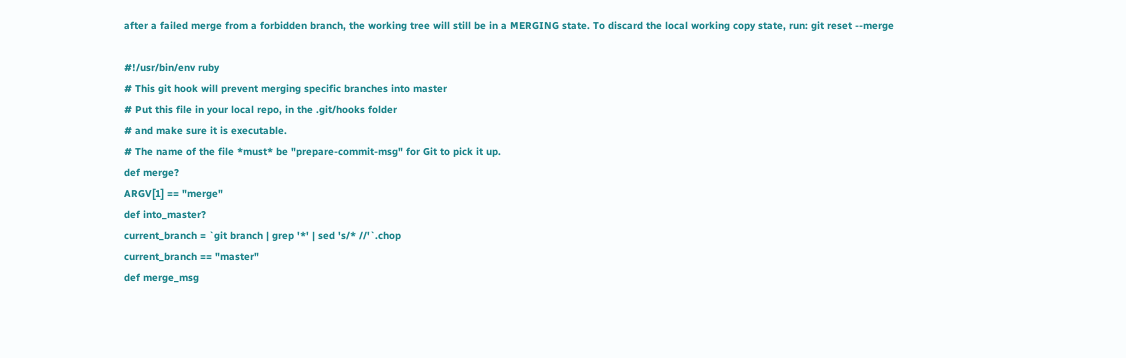after a failed merge from a forbidden branch, the working tree will still be in a MERGING state. To discard the local working copy state, run: git reset --merge

#!/usr/bin/env ruby
# This git hook will prevent merging specific branches into master
# Put this file in your local repo, in the .git/hooks folder
# and make sure it is executable.
# The name of the file *must* be "prepare-commit-msg" for Git to pick it up.
def merge?
ARGV[1] == "merge"
def into_master?
current_branch = `git branch | grep '*' | sed 's/* //'`.chop
current_branch == "master"
def merge_msg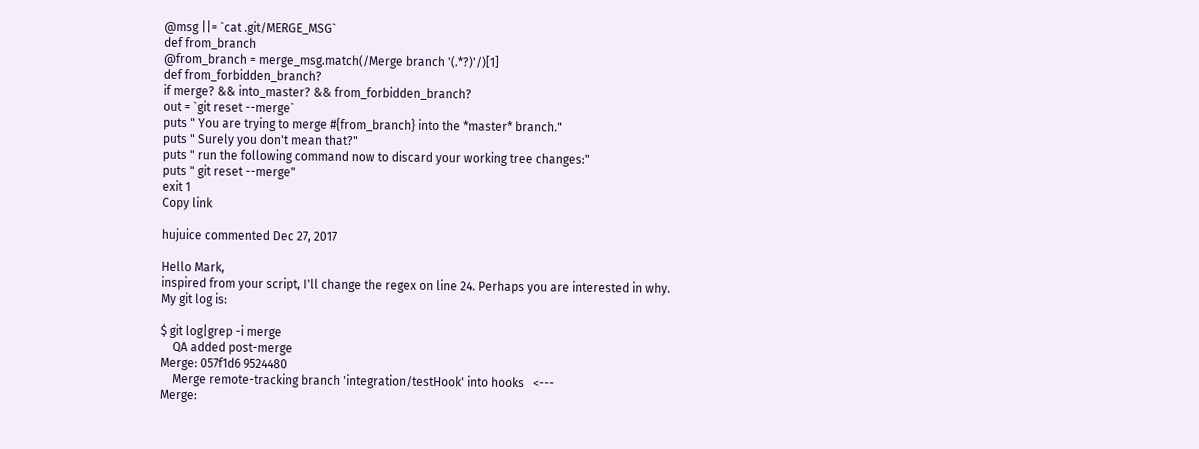@msg ||= `cat .git/MERGE_MSG`
def from_branch
@from_branch = merge_msg.match(/Merge branch '(.*?)'/)[1]
def from_forbidden_branch?
if merge? && into_master? && from_forbidden_branch?
out = `git reset --merge`
puts " You are trying to merge #{from_branch} into the *master* branch."
puts " Surely you don't mean that?"
puts " run the following command now to discard your working tree changes:"
puts " git reset --merge"
exit 1
Copy link

hujuice commented Dec 27, 2017

Hello Mark,
inspired from your script, I'll change the regex on line 24. Perhaps you are interested in why.
My git log is:

$ git log|grep -i merge
    QA added post-merge
Merge: 057f1d6 9524480
    Merge remote-tracking branch 'integration/testHook' into hooks   <---
Merge: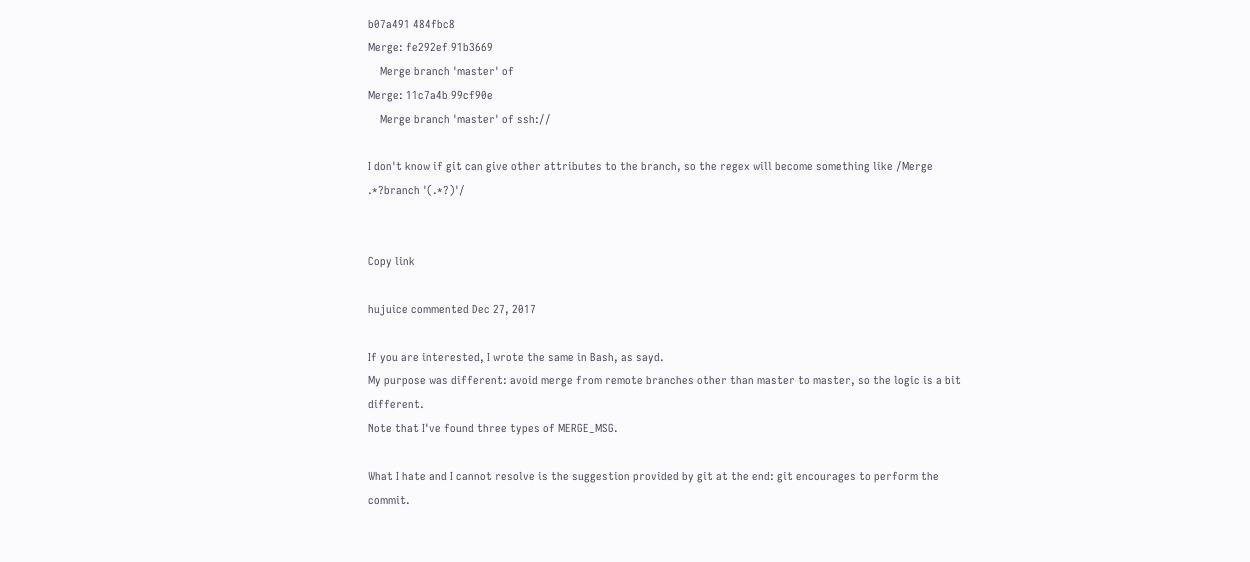b07a491 484fbc8
Merge: fe292ef 91b3669
    Merge branch 'master' of
Merge: 11c7a4b 99cf90e
    Merge branch 'master' of ssh://

I don't know if git can give other attributes to the branch, so the regex will become something like /Merge .*?branch '(.*?)'/


Copy link

hujuice commented Dec 27, 2017

If you are interested, I wrote the same in Bash, as sayd.
My purpose was different: avoid merge from remote branches other than master to master, so the logic is a bit different.
Note that I've found three types of MERGE_MSG.

What I hate and I cannot resolve is the suggestion provided by git at the end: git encourages to perform the commit.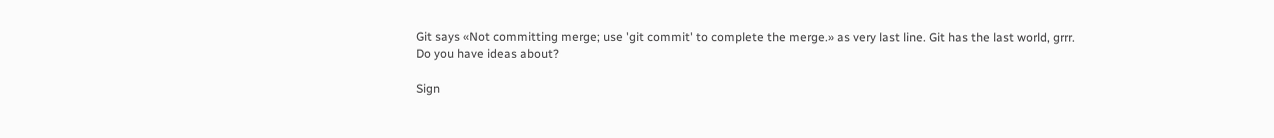Git says «Not committing merge; use 'git commit' to complete the merge.» as very last line. Git has the last world, grrr.
Do you have ideas about?

Sign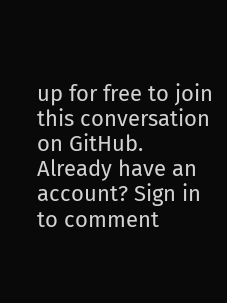up for free to join this conversation on GitHub. Already have an account? Sign in to comment